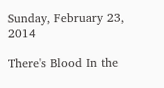Sunday, February 23, 2014

There's Blood In the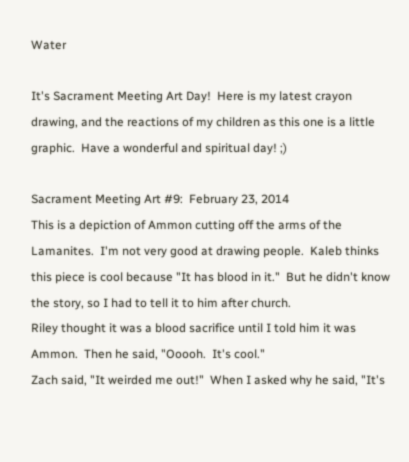Water

It's Sacrament Meeting Art Day!  Here is my latest crayon drawing, and the reactions of my children as this one is a little graphic.  Have a wonderful and spiritual day! ;)

Sacrament Meeting Art #9:  February 23, 2014
This is a depiction of Ammon cutting off the arms of the Lamanites.  I'm not very good at drawing people.  Kaleb thinks this piece is cool because "It has blood in it."  But he didn't know the story, so I had to tell it to him after church.
Riley thought it was a blood sacrifice until I told him it was Ammon.  Then he said, "Ooooh.  It's cool."
Zach said, "It weirded me out!"  When I asked why he said, "It's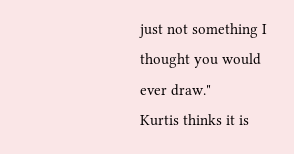just not something I thought you would ever draw."
Kurtis thinks it is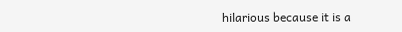hilarious because it is a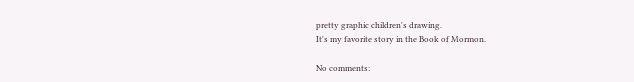pretty graphic children's drawing.
It's my favorite story in the Book of Mormon.

No comments: